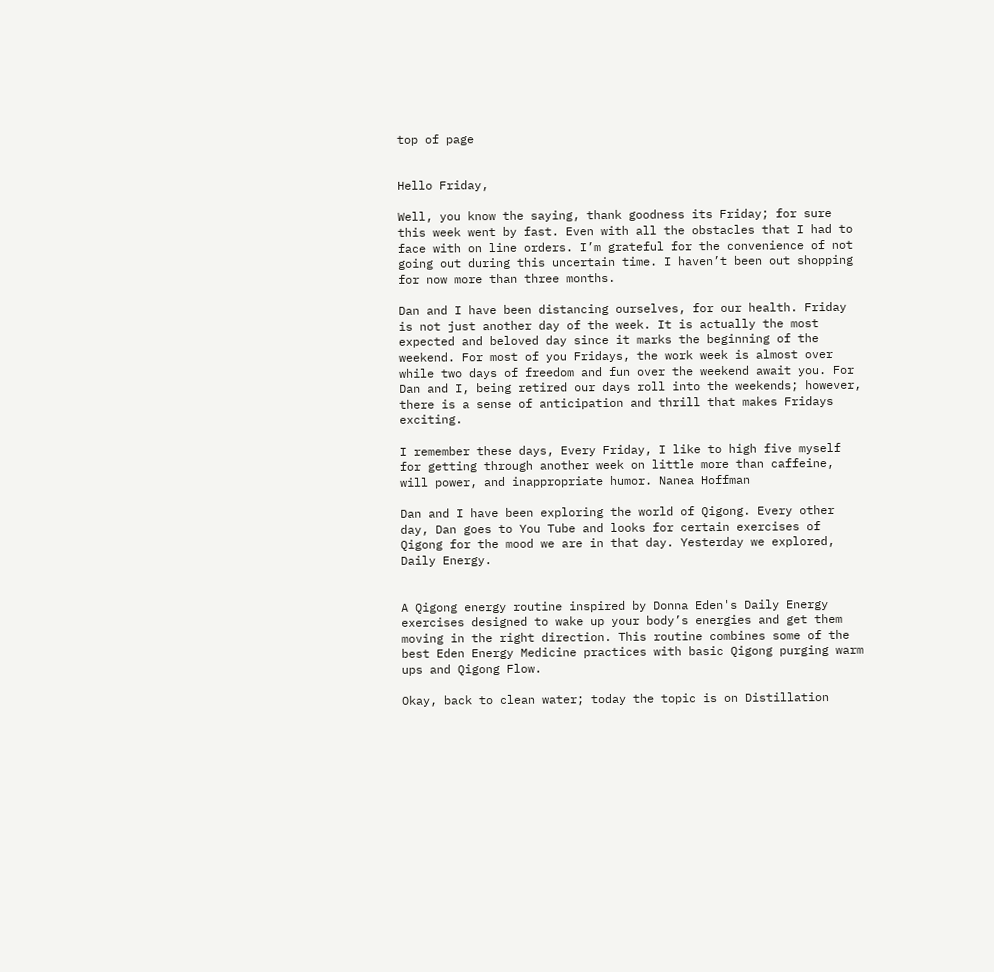top of page


Hello Friday,

Well, you know the saying, thank goodness its Friday; for sure this week went by fast. Even with all the obstacles that I had to face with on line orders. I’m grateful for the convenience of not going out during this uncertain time. I haven’t been out shopping for now more than three months.

Dan and I have been distancing ourselves, for our health. Friday is not just another day of the week. It is actually the most expected and beloved day since it marks the beginning of the weekend. For most of you Fridays, the work week is almost over while two days of freedom and fun over the weekend await you. For Dan and I, being retired our days roll into the weekends; however, there is a sense of anticipation and thrill that makes Fridays exciting.

I remember these days, Every Friday, I like to high five myself for getting through another week on little more than caffeine, will power, and inappropriate humor. Nanea Hoffman

Dan and I have been exploring the world of Qigong. Every other day, Dan goes to You Tube and looks for certain exercises of Qigong for the mood we are in that day. Yesterday we explored, Daily Energy.


A Qigong energy routine inspired by Donna Eden's Daily Energy exercises designed to wake up your body’s energies and get them moving in the right direction. This routine combines some of the best Eden Energy Medicine practices with basic Qigong purging warm ups and Qigong Flow.

Okay, back to clean water; today the topic is on Distillation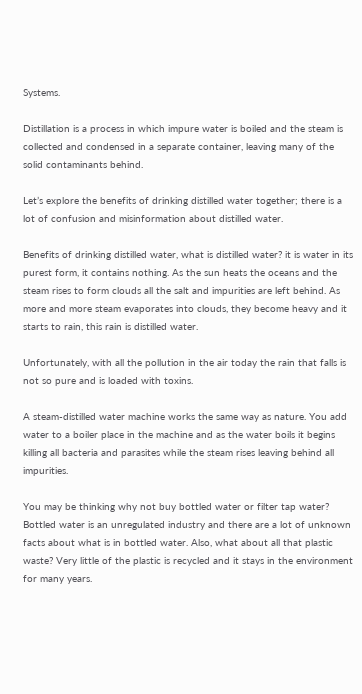Systems.

Distillation is a process in which impure water is boiled and the steam is collected and condensed in a separate container, leaving many of the solid contaminants behind.

Let’s explore the benefits of drinking distilled water together; there is a lot of confusion and misinformation about distilled water.

Benefits of drinking distilled water, what is distilled water? it is water in its purest form, it contains nothing. As the sun heats the oceans and the steam rises to form clouds all the salt and impurities are left behind. As more and more steam evaporates into clouds, they become heavy and it starts to rain, this rain is distilled water.

Unfortunately, with all the pollution in the air today the rain that falls is not so pure and is loaded with toxins.

A steam-distilled water machine works the same way as nature. You add water to a boiler place in the machine and as the water boils it begins killing all bacteria and parasites while the steam rises leaving behind all impurities.

You may be thinking why not buy bottled water or filter tap water? Bottled water is an unregulated industry and there are a lot of unknown facts about what is in bottled water. Also, what about all that plastic waste? Very little of the plastic is recycled and it stays in the environment for many years.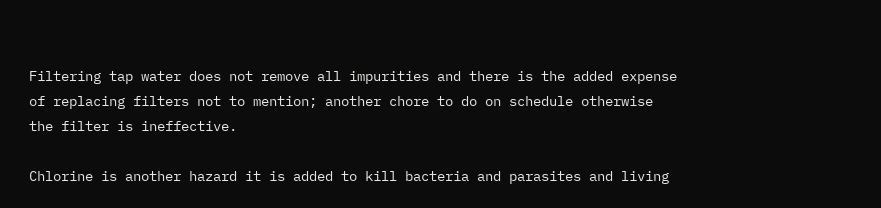Filtering tap water does not remove all impurities and there is the added expense of replacing filters not to mention; another chore to do on schedule otherwise the filter is ineffective.

Chlorine is another hazard it is added to kill bacteria and parasites and living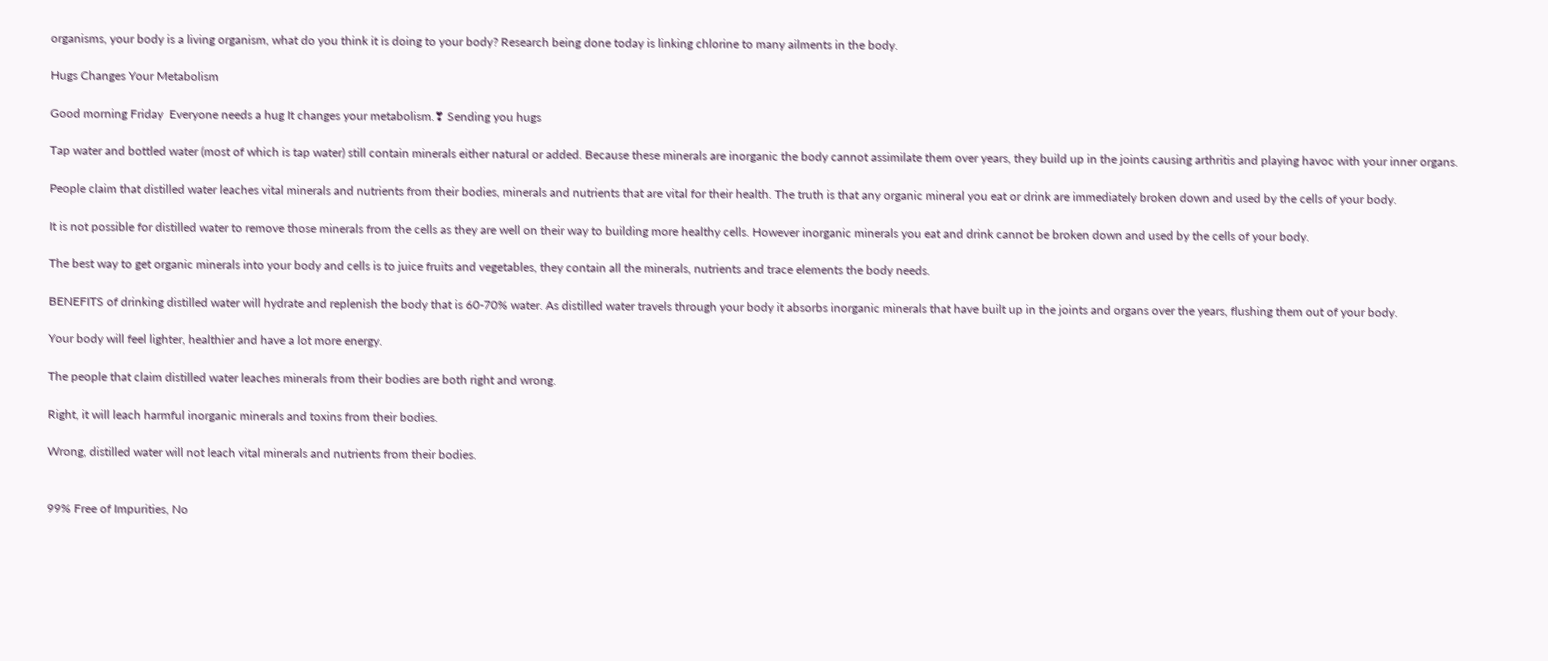organisms, your body is a living organism, what do you think it is doing to your body? Research being done today is linking chlorine to many ailments in the body.

Hugs Changes Your Metabolism

Good morning Friday  Everyone needs a hug It changes your metabolism.❣ Sending you hugs

Tap water and bottled water (most of which is tap water) still contain minerals either natural or added. Because these minerals are inorganic the body cannot assimilate them over years, they build up in the joints causing arthritis and playing havoc with your inner organs.

People claim that distilled water leaches vital minerals and nutrients from their bodies, minerals and nutrients that are vital for their health. The truth is that any organic mineral you eat or drink are immediately broken down and used by the cells of your body.

It is not possible for distilled water to remove those minerals from the cells as they are well on their way to building more healthy cells. However inorganic minerals you eat and drink cannot be broken down and used by the cells of your body.

The best way to get organic minerals into your body and cells is to juice fruits and vegetables, they contain all the minerals, nutrients and trace elements the body needs.

BENEFITS of drinking distilled water will hydrate and replenish the body that is 60-70% water. As distilled water travels through your body it absorbs inorganic minerals that have built up in the joints and organs over the years, flushing them out of your body.

Your body will feel lighter, healthier and have a lot more energy.

The people that claim distilled water leaches minerals from their bodies are both right and wrong.

Right, it will leach harmful inorganic minerals and toxins from their bodies.

Wrong, distilled water will not leach vital minerals and nutrients from their bodies.


99% Free of Impurities, No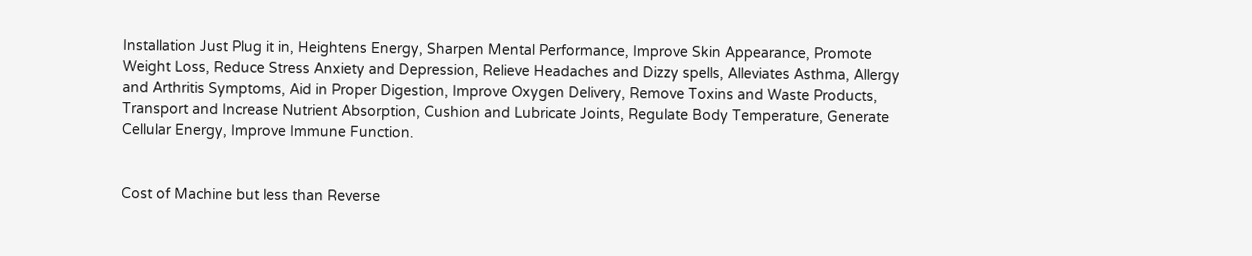Installation Just Plug it in, Heightens Energy, Sharpen Mental Performance, Improve Skin Appearance, Promote Weight Loss, Reduce Stress Anxiety and Depression, Relieve Headaches and Dizzy spells, Alleviates Asthma, Allergy and Arthritis Symptoms, Aid in Proper Digestion, Improve Oxygen Delivery, Remove Toxins and Waste Products, Transport and Increase Nutrient Absorption, Cushion and Lubricate Joints, Regulate Body Temperature, Generate Cellular Energy, Improve Immune Function.


Cost of Machine but less than Reverse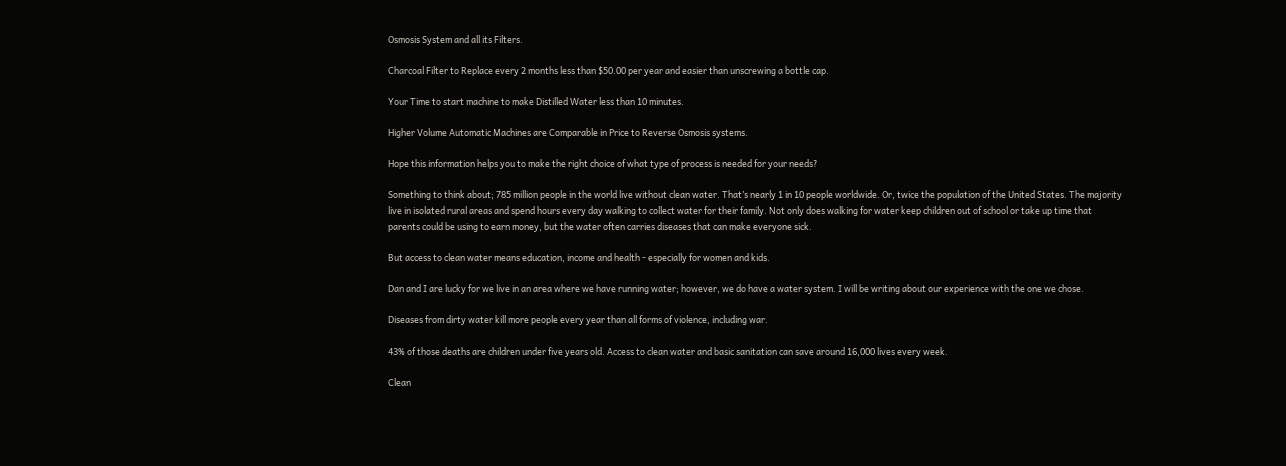Osmosis System and all its Filters.

Charcoal Filter to Replace every 2 months less than $50.00 per year and easier than unscrewing a bottle cap.

Your Time to start machine to make Distilled Water less than 10 minutes.

Higher Volume Automatic Machines are Comparable in Price to Reverse Osmosis systems.

Hope this information helps you to make the right choice of what type of process is needed for your needs?

Something to think about; 785 million people in the world live without clean water. That’s nearly 1 in 10 people worldwide. Or, twice the population of the United States. The majority live in isolated rural areas and spend hours every day walking to collect water for their family. Not only does walking for water keep children out of school or take up time that parents could be using to earn money, but the water often carries diseases that can make everyone sick.

But access to clean water means education, income and health - especially for women and kids.

Dan and I are lucky for we live in an area where we have running water; however, we do have a water system. I will be writing about our experience with the one we chose.

Diseases from dirty water kill more people every year than all forms of violence, including war.

43% of those deaths are children under five years old. Access to clean water and basic sanitation can save around 16,000 lives every week.

Clean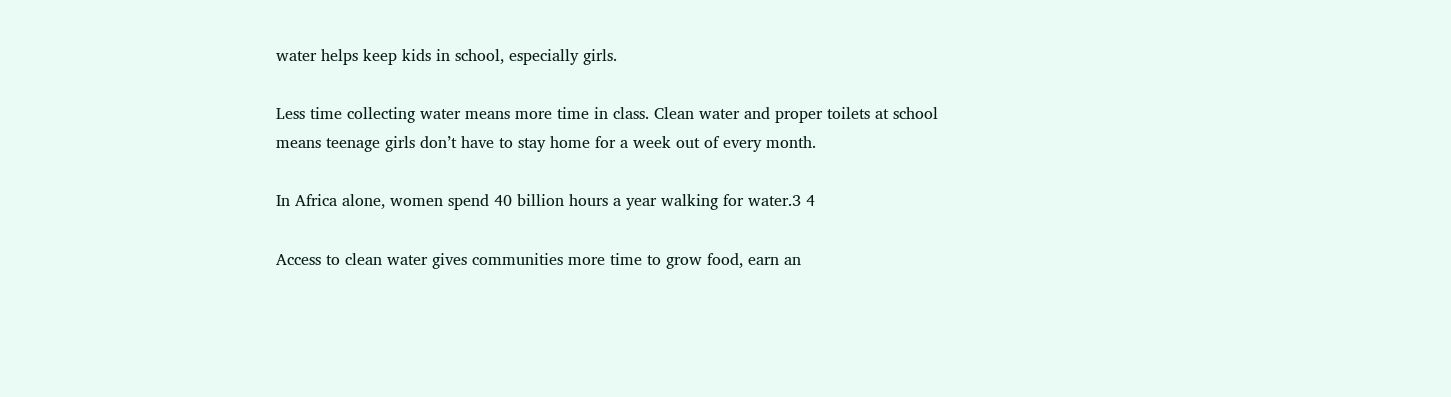water helps keep kids in school, especially girls.

Less time collecting water means more time in class. Clean water and proper toilets at school means teenage girls don’t have to stay home for a week out of every month.

In Africa alone, women spend 40 billion hours a year walking for water.3 4

Access to clean water gives communities more time to grow food, earn an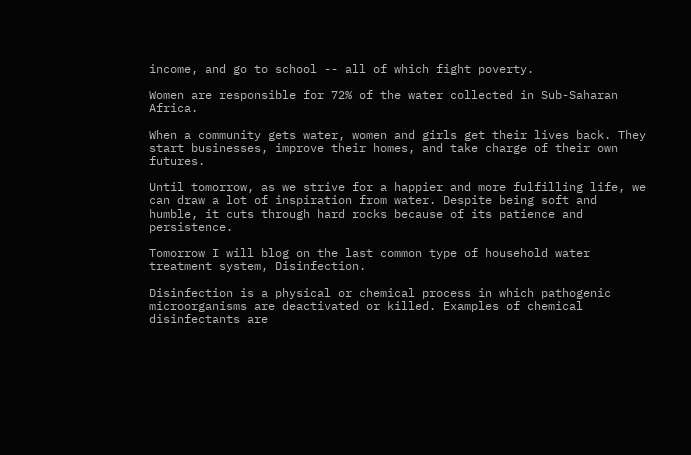income, and go to school -- all of which fight poverty.

Women are responsible for 72% of the water collected in Sub-Saharan Africa.

When a community gets water, women and girls get their lives back. They start businesses, improve their homes, and take charge of their own futures.

Until tomorrow, as we strive for a happier and more fulfilling life, we can draw a lot of inspiration from water. Despite being soft and humble, it cuts through hard rocks because of its patience and persistence.

Tomorrow I will blog on the last common type of household water treatment system, Disinfection.

Disinfection is a physical or chemical process in which pathogenic microorganisms are deactivated or killed. Examples of chemical disinfectants are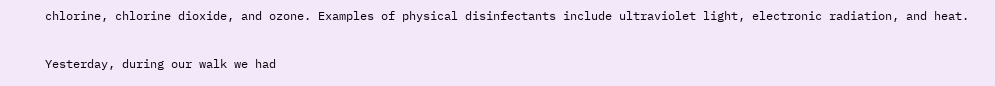chlorine, chlorine dioxide, and ozone. Examples of physical disinfectants include ultraviolet light, electronic radiation, and heat.

Yesterday, during our walk we had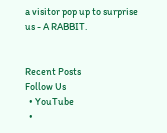a visitor pop up to surprise us - A RABBIT.


Recent Posts
Follow Us
  • YouTube
  •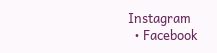Instagram
  • Facebook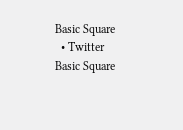Basic Square
  • Twitter Basic Square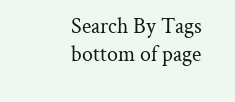Search By Tags
bottom of page